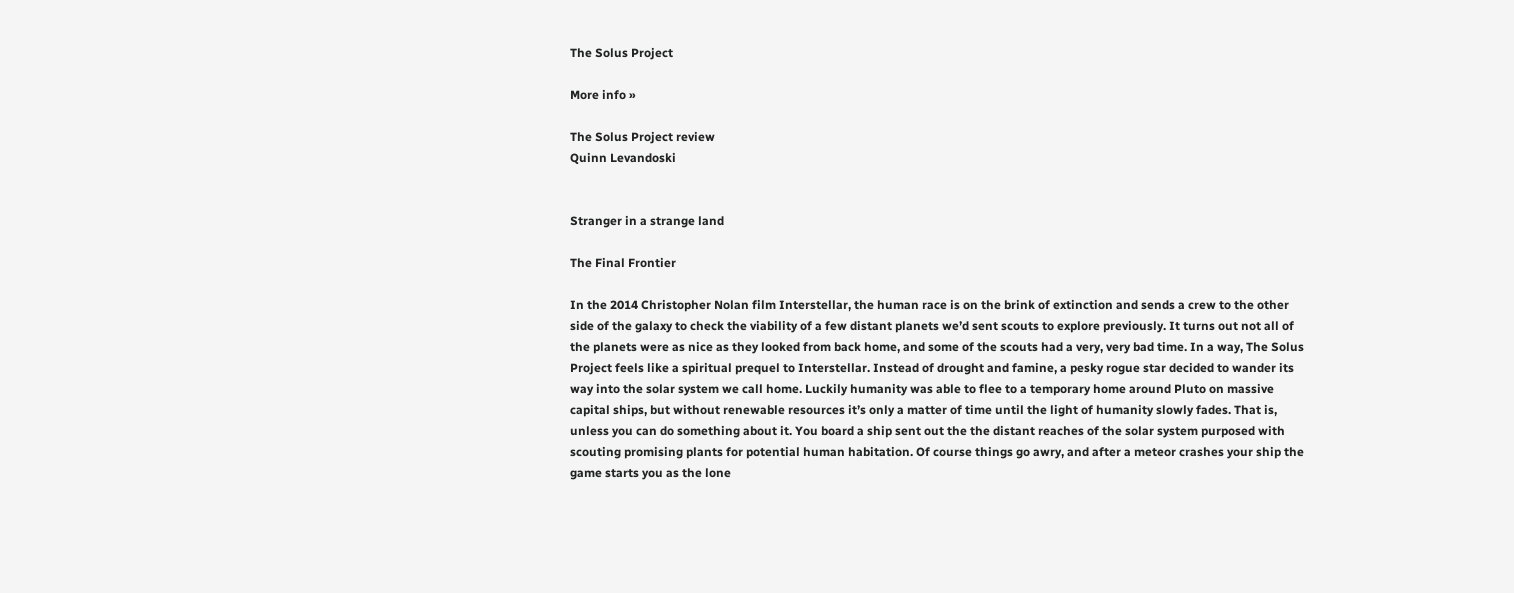The Solus Project

More info »

The Solus Project review
Quinn Levandoski


Stranger in a strange land

The Final Frontier

In the 2014 Christopher Nolan film Interstellar, the human race is on the brink of extinction and sends a crew to the other side of the galaxy to check the viability of a few distant planets we’d sent scouts to explore previously. It turns out not all of the planets were as nice as they looked from back home, and some of the scouts had a very, very bad time. In a way, The Solus Project feels like a spiritual prequel to Interstellar. Instead of drought and famine, a pesky rogue star decided to wander its way into the solar system we call home. Luckily humanity was able to flee to a temporary home around Pluto on massive capital ships, but without renewable resources it’s only a matter of time until the light of humanity slowly fades. That is, unless you can do something about it. You board a ship sent out the the distant reaches of the solar system purposed with scouting promising plants for potential human habitation. Of course things go awry, and after a meteor crashes your ship the game starts you as the lone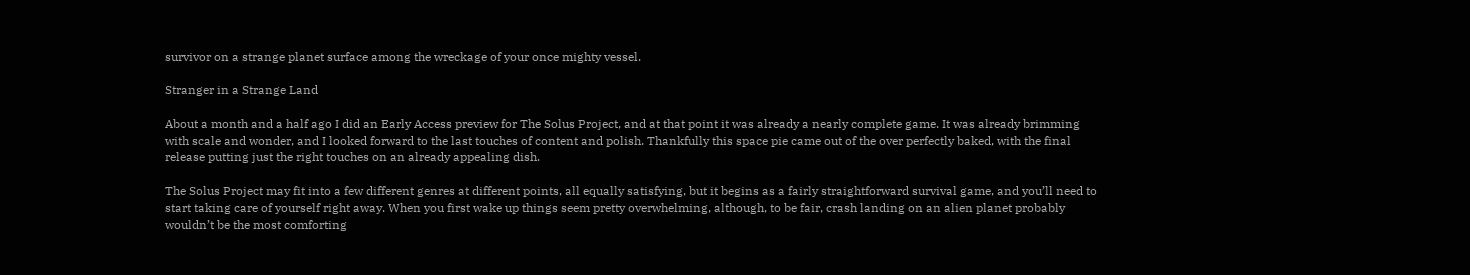survivor on a strange planet surface among the wreckage of your once mighty vessel.

Stranger in a Strange Land

About a month and a half ago I did an Early Access preview for The Solus Project, and at that point it was already a nearly complete game. It was already brimming with scale and wonder, and I looked forward to the last touches of content and polish. Thankfully this space pie came out of the over perfectly baked, with the final release putting just the right touches on an already appealing dish.

The Solus Project may fit into a few different genres at different points, all equally satisfying, but it begins as a fairly straightforward survival game, and you’ll need to start taking care of yourself right away. When you first wake up things seem pretty overwhelming, although, to be fair, crash landing on an alien planet probably wouldn’t be the most comforting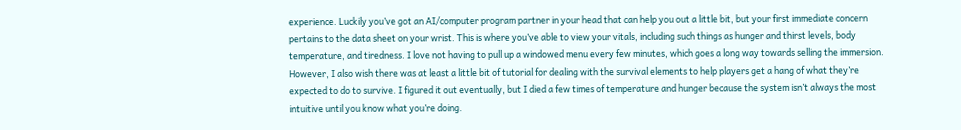experience. Luckily you’ve got an AI/computer program partner in your head that can help you out a little bit, but your first immediate concern pertains to the data sheet on your wrist. This is where you’ve able to view your vitals, including such things as hunger and thirst levels, body temperature, and tiredness. I love not having to pull up a windowed menu every few minutes, which goes a long way towards selling the immersion. However, I also wish there was at least a little bit of tutorial for dealing with the survival elements to help players get a hang of what they’re expected to do to survive. I figured it out eventually, but I died a few times of temperature and hunger because the system isn’t always the most intuitive until you know what you’re doing.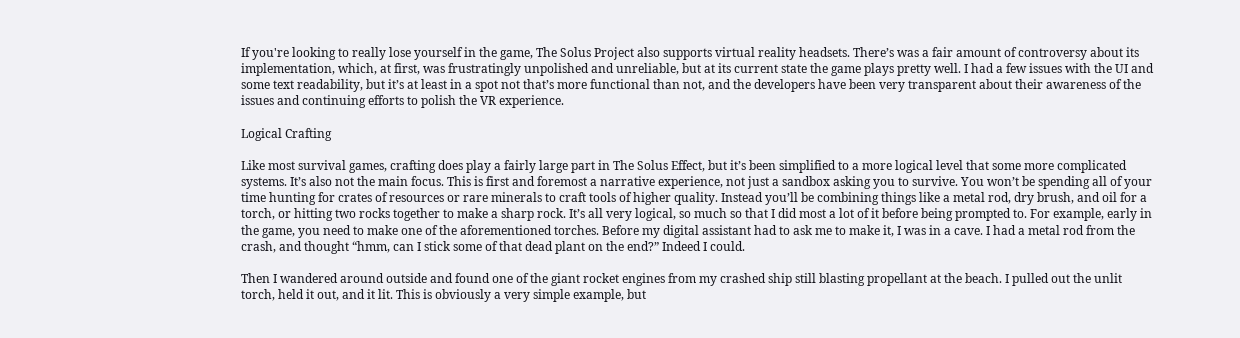If you're looking to really lose yourself in the game, The Solus Project also supports virtual reality headsets. There’s was a fair amount of controversy about its implementation, which, at first, was frustratingly unpolished and unreliable, but at its current state the game plays pretty well. I had a few issues with the UI and some text readability, but it’s at least in a spot not that’s more functional than not, and the developers have been very transparent about their awareness of the issues and continuing efforts to polish the VR experience.

Logical Crafting

Like most survival games, crafting does play a fairly large part in The Solus Effect, but it’s been simplified to a more logical level that some more complicated systems. It’s also not the main focus. This is first and foremost a narrative experience, not just a sandbox asking you to survive. You won’t be spending all of your time hunting for crates of resources or rare minerals to craft tools of higher quality. Instead you’ll be combining things like a metal rod, dry brush, and oil for a torch, or hitting two rocks together to make a sharp rock. It’s all very logical, so much so that I did most a lot of it before being prompted to. For example, early in the game, you need to make one of the aforementioned torches. Before my digital assistant had to ask me to make it, I was in a cave. I had a metal rod from the crash, and thought “hmm, can I stick some of that dead plant on the end?” Indeed I could.

Then I wandered around outside and found one of the giant rocket engines from my crashed ship still blasting propellant at the beach. I pulled out the unlit torch, held it out, and it lit. This is obviously a very simple example, but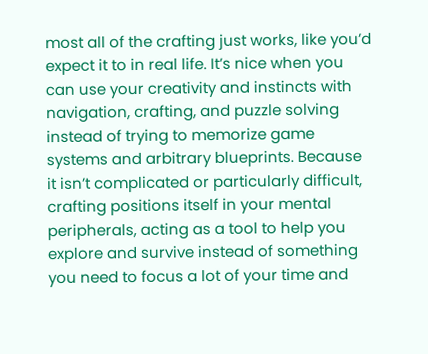most all of the crafting just works, like you’d expect it to in real life. It’s nice when you can use your creativity and instincts with navigation, crafting, and puzzle solving instead of trying to memorize game systems and arbitrary blueprints. Because it isn’t complicated or particularly difficult, crafting positions itself in your mental peripherals, acting as a tool to help you explore and survive instead of something you need to focus a lot of your time and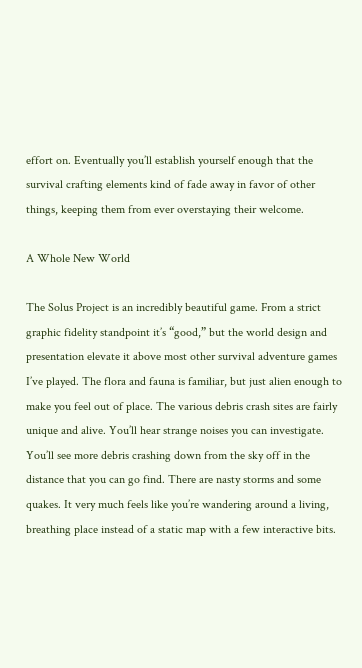effort on. Eventually you’ll establish yourself enough that the survival crafting elements kind of fade away in favor of other things, keeping them from ever overstaying their welcome.

A Whole New World

The Solus Project is an incredibly beautiful game. From a strict graphic fidelity standpoint it’s “good,” but the world design and presentation elevate it above most other survival adventure games I’ve played. The flora and fauna is familiar, but just alien enough to make you feel out of place. The various debris crash sites are fairly unique and alive. You’ll hear strange noises you can investigate. You’ll see more debris crashing down from the sky off in the distance that you can go find. There are nasty storms and some quakes. It very much feels like you’re wandering around a living, breathing place instead of a static map with a few interactive bits.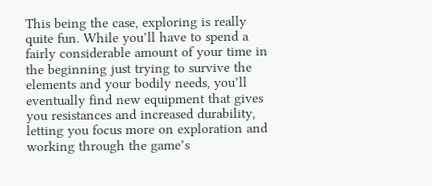This being the case, exploring is really quite fun. While you’ll have to spend a fairly considerable amount of your time in the beginning just trying to survive the elements and your bodily needs, you’ll eventually find new equipment that gives you resistances and increased durability, letting you focus more on exploration and working through the game’s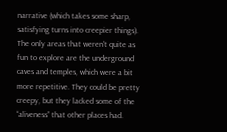narrative (which takes some sharp, satisfying turns into creepier things). The only areas that weren't quite as fun to explore are the underground caves and temples, which were a bit more repetitive. They could be pretty creepy, but they lacked some of the “aliveness” that other places had.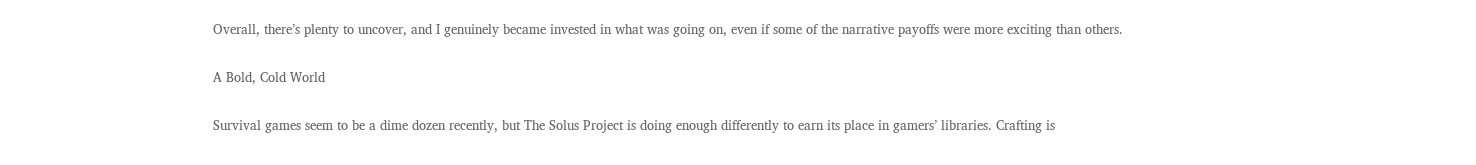Overall, there’s plenty to uncover, and I genuinely became invested in what was going on, even if some of the narrative payoffs were more exciting than others.

A Bold, Cold World

Survival games seem to be a dime dozen recently, but The Solus Project is doing enough differently to earn its place in gamers’ libraries. Crafting is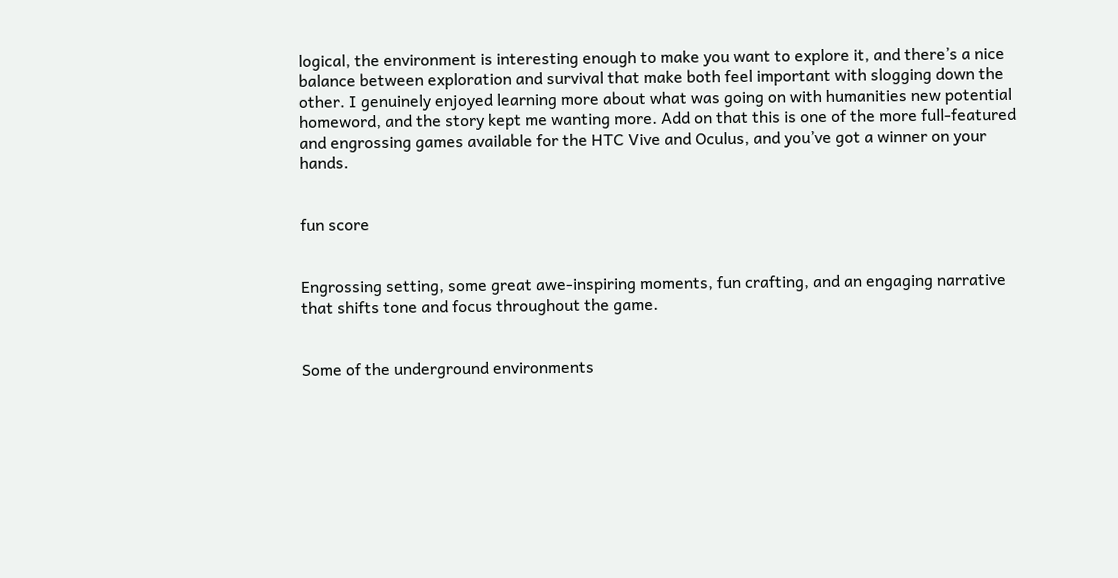logical, the environment is interesting enough to make you want to explore it, and there’s a nice balance between exploration and survival that make both feel important with slogging down the other. I genuinely enjoyed learning more about what was going on with humanities new potential homeword, and the story kept me wanting more. Add on that this is one of the more full-featured and engrossing games available for the HTC Vive and Oculus, and you’ve got a winner on your hands.


fun score


Engrossing setting, some great awe-inspiring moments, fun crafting, and an engaging narrative that shifts tone and focus throughout the game.


Some of the underground environments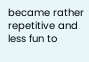became rather repetitive and less fun to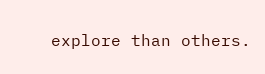explore than others.